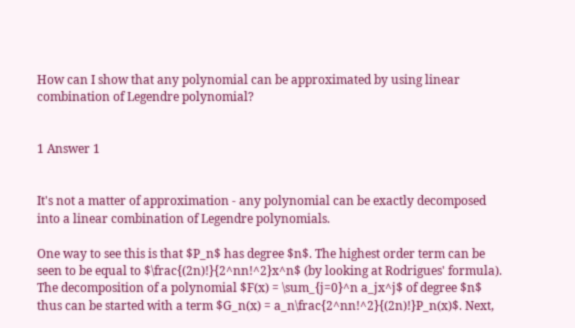How can I show that any polynomial can be approximated by using linear combination of Legendre polynomial?


1 Answer 1


It's not a matter of approximation - any polynomial can be exactly decomposed into a linear combination of Legendre polynomials.

One way to see this is that $P_n$ has degree $n$. The highest order term can be seen to be equal to $\frac{(2n)!}{2^nn!^2}x^n$ (by looking at Rodrigues' formula). The decomposition of a polynomial $F(x) = \sum_{j=0}^n a_jx^j$ of degree $n$ thus can be started with a term $G_n(x) = a_n\frac{2^nn!^2}{(2n)!}P_n(x)$. Next,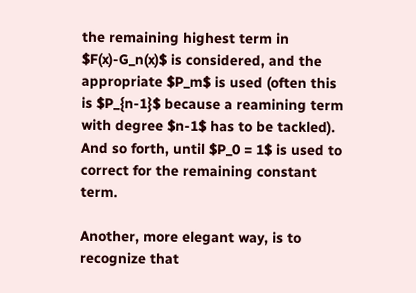the remaining highest term in $F(x)-G_n(x)$ is considered, and the appropriate $P_m$ is used (often this is $P_{n-1}$ because a reamining term with degree $n-1$ has to be tackled). And so forth, until $P_0 = 1$ is used to correct for the remaining constant term.

Another, more elegant way, is to recognize that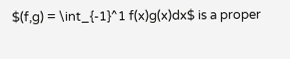$(f,g) = \int_{-1}^1 f(x)g(x)dx$ is a proper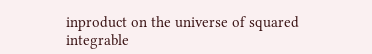inproduct on the universe of squared integrable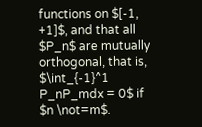functions on $[-1, +1]$, and that all $P_n$ are mutually orthogonal, that is, $\int_{-1}^1 P_nP_mdx = 0$ if $n \not=m$.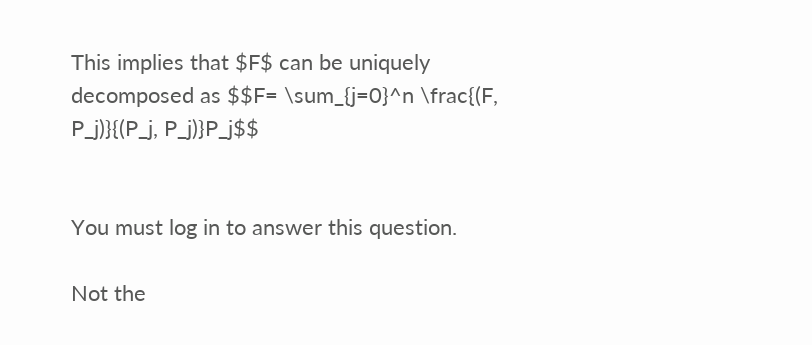This implies that $F$ can be uniquely decomposed as $$F= \sum_{j=0}^n \frac{(F, P_j)}{(P_j, P_j)}P_j$$


You must log in to answer this question.

Not the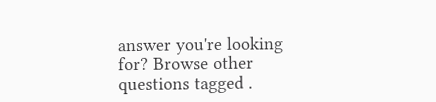answer you're looking for? Browse other questions tagged .